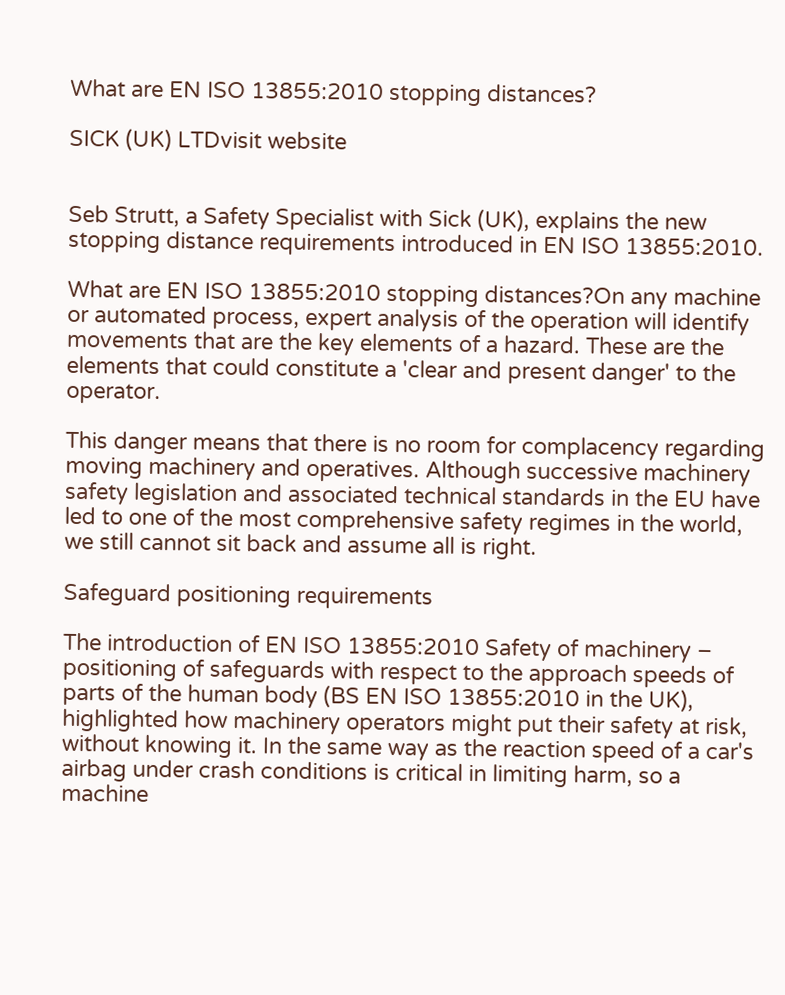What are EN ISO 13855:2010 stopping distances?

SICK (UK) LTDvisit website


Seb Strutt, a Safety Specialist with Sick (UK), explains the new stopping distance requirements introduced in EN ISO 13855:2010.

What are EN ISO 13855:2010 stopping distances?On any machine or automated process, expert analysis of the operation will identify movements that are the key elements of a hazard. These are the elements that could constitute a 'clear and present danger' to the operator.

This danger means that there is no room for complacency regarding moving machinery and operatives. Although successive machinery safety legislation and associated technical standards in the EU have led to one of the most comprehensive safety regimes in the world, we still cannot sit back and assume all is right.

Safeguard positioning requirements

The introduction of EN ISO 13855:2010 Safety of machinery – positioning of safeguards with respect to the approach speeds of parts of the human body (BS EN ISO 13855:2010 in the UK), highlighted how machinery operators might put their safety at risk, without knowing it. In the same way as the reaction speed of a car's airbag under crash conditions is critical in limiting harm, so a machine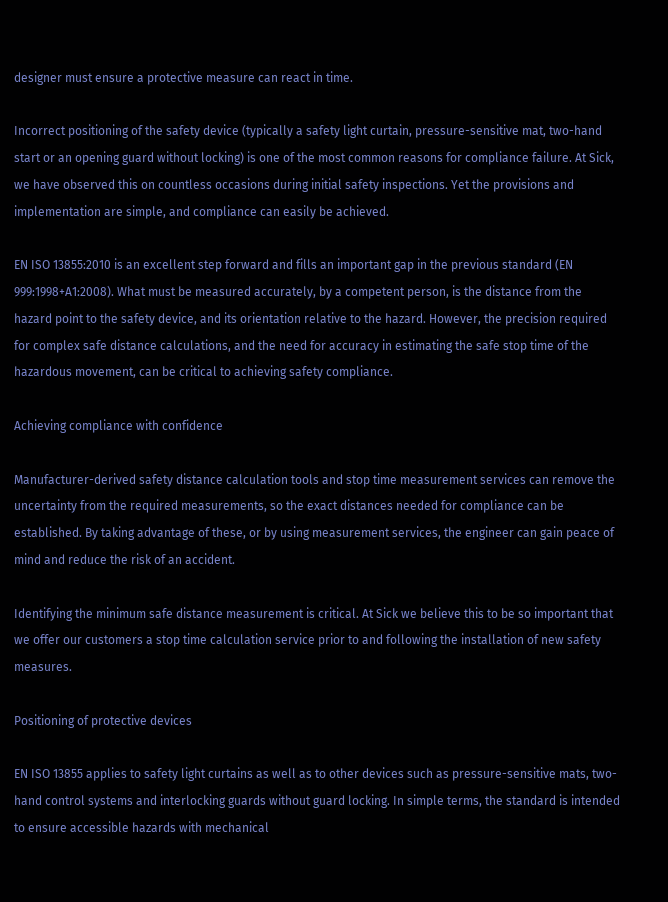designer must ensure a protective measure can react in time.

Incorrect positioning of the safety device (typically a safety light curtain, pressure-sensitive mat, two-hand start or an opening guard without locking) is one of the most common reasons for compliance failure. At Sick, we have observed this on countless occasions during initial safety inspections. Yet the provisions and implementation are simple, and compliance can easily be achieved.

EN ISO 13855:2010 is an excellent step forward and fills an important gap in the previous standard (EN 999:1998+A1:2008). What must be measured accurately, by a competent person, is the distance from the hazard point to the safety device, and its orientation relative to the hazard. However, the precision required for complex safe distance calculations, and the need for accuracy in estimating the safe stop time of the hazardous movement, can be critical to achieving safety compliance.

Achieving compliance with confidence

Manufacturer-derived safety distance calculation tools and stop time measurement services can remove the uncertainty from the required measurements, so the exact distances needed for compliance can be established. By taking advantage of these, or by using measurement services, the engineer can gain peace of mind and reduce the risk of an accident.

Identifying the minimum safe distance measurement is critical. At Sick we believe this to be so important that we offer our customers a stop time calculation service prior to and following the installation of new safety measures.

Positioning of protective devices

EN ISO 13855 applies to safety light curtains as well as to other devices such as pressure-sensitive mats, two-hand control systems and interlocking guards without guard locking. In simple terms, the standard is intended to ensure accessible hazards with mechanical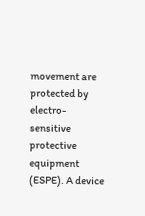movement are protected by electro-sensitive protective equipment (ESPE). A device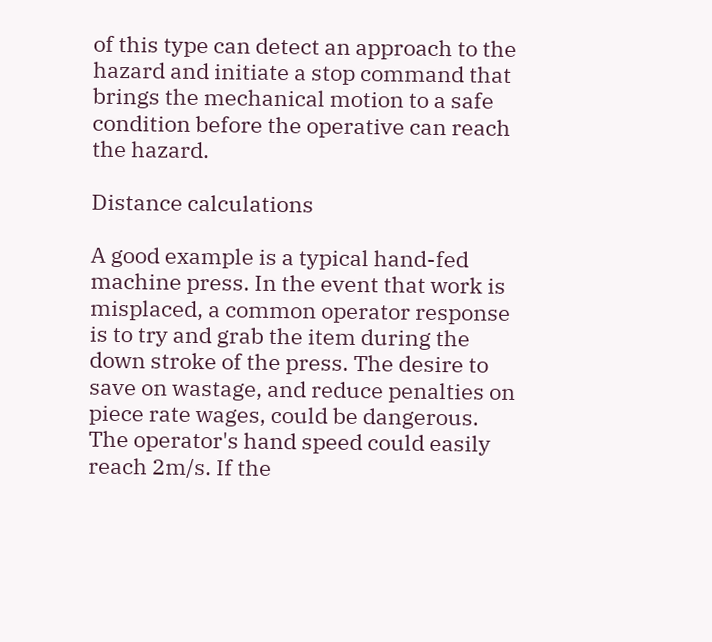of this type can detect an approach to the hazard and initiate a stop command that brings the mechanical motion to a safe condition before the operative can reach the hazard.

Distance calculations

A good example is a typical hand-fed machine press. In the event that work is misplaced, a common operator response is to try and grab the item during the down stroke of the press. The desire to save on wastage, and reduce penalties on piece rate wages, could be dangerous. The operator's hand speed could easily reach 2m/s. If the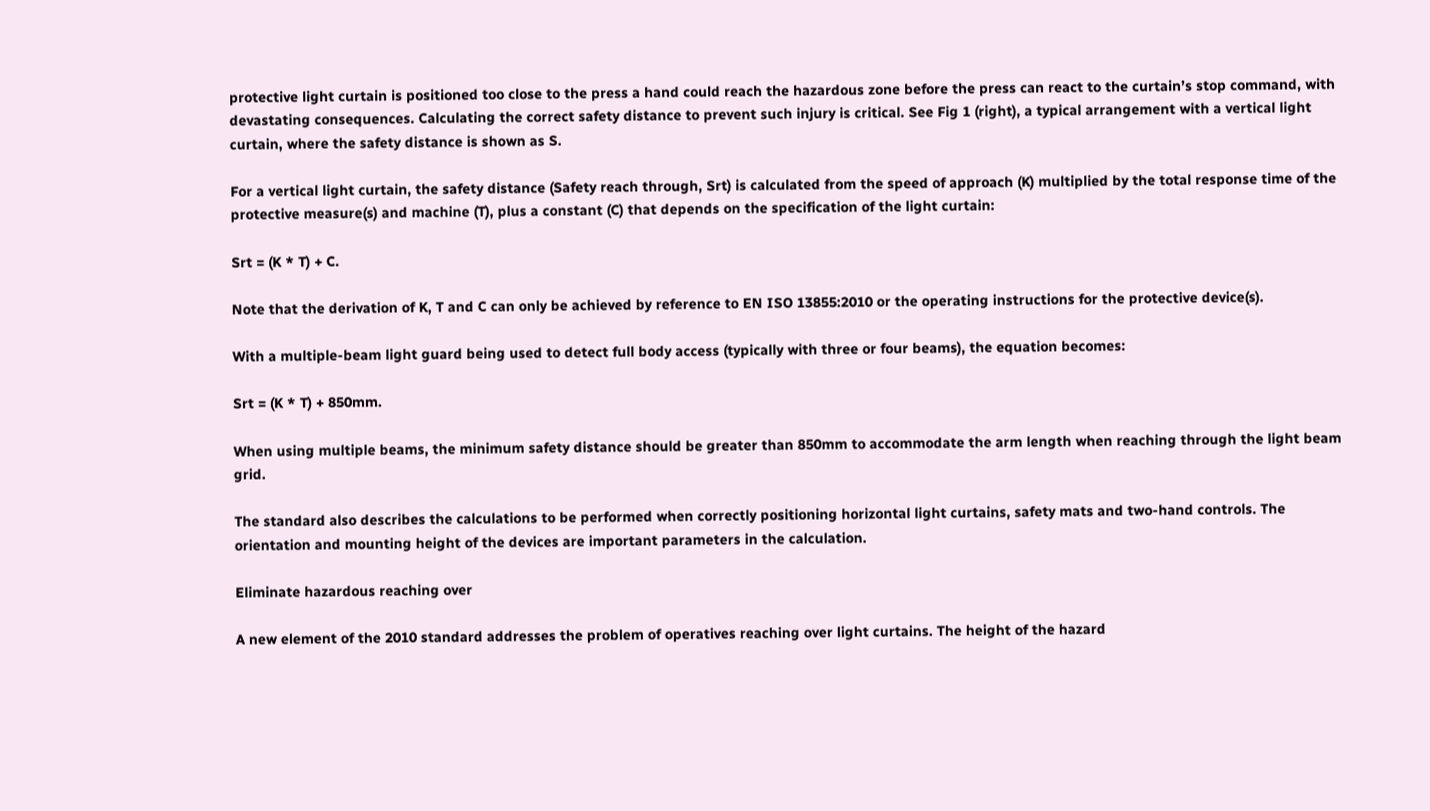protective light curtain is positioned too close to the press a hand could reach the hazardous zone before the press can react to the curtain’s stop command, with devastating consequences. Calculating the correct safety distance to prevent such injury is critical. See Fig 1 (right), a typical arrangement with a vertical light curtain, where the safety distance is shown as S.

For a vertical light curtain, the safety distance (Safety reach through, Srt) is calculated from the speed of approach (K) multiplied by the total response time of the protective measure(s) and machine (T), plus a constant (C) that depends on the specification of the light curtain:

Srt = (K * T) + C.

Note that the derivation of K, T and C can only be achieved by reference to EN ISO 13855:2010 or the operating instructions for the protective device(s).

With a multiple-beam light guard being used to detect full body access (typically with three or four beams), the equation becomes:

Srt = (K * T) + 850mm.

When using multiple beams, the minimum safety distance should be greater than 850mm to accommodate the arm length when reaching through the light beam grid.

The standard also describes the calculations to be performed when correctly positioning horizontal light curtains, safety mats and two-hand controls. The orientation and mounting height of the devices are important parameters in the calculation.

Eliminate hazardous reaching over

A new element of the 2010 standard addresses the problem of operatives reaching over light curtains. The height of the hazard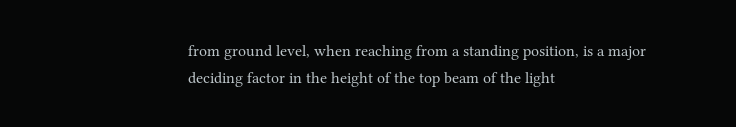from ground level, when reaching from a standing position, is a major deciding factor in the height of the top beam of the light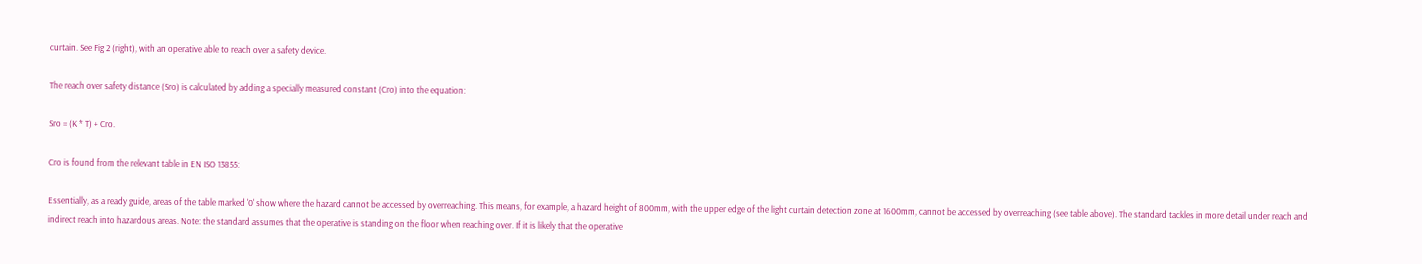curtain. See Fig 2 (right), with an operative able to reach over a safety device.

The reach over safety distance (Sro) is calculated by adding a specially measured constant (Cro) into the equation:

Sro = (K * T) + Cro.

Cro is found from the relevant table in EN ISO 13855:

Essentially, as a ready guide, areas of the table marked '0' show where the hazard cannot be accessed by overreaching. This means, for example, a hazard height of 800mm, with the upper edge of the light curtain detection zone at 1600mm, cannot be accessed by overreaching (see table above). The standard tackles in more detail under reach and indirect reach into hazardous areas. Note: the standard assumes that the operative is standing on the floor when reaching over. If it is likely that the operative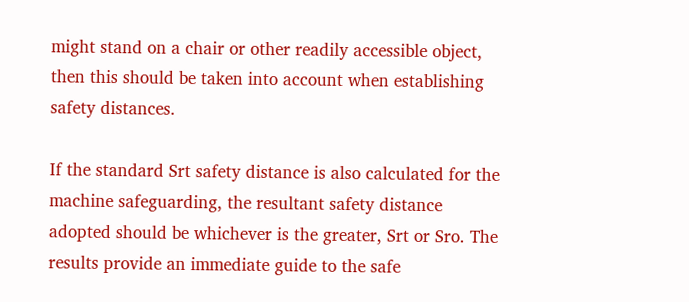might stand on a chair or other readily accessible object, then this should be taken into account when establishing safety distances.

If the standard Srt safety distance is also calculated for the machine safeguarding, the resultant safety distance adopted should be whichever is the greater, Srt or Sro. The results provide an immediate guide to the safe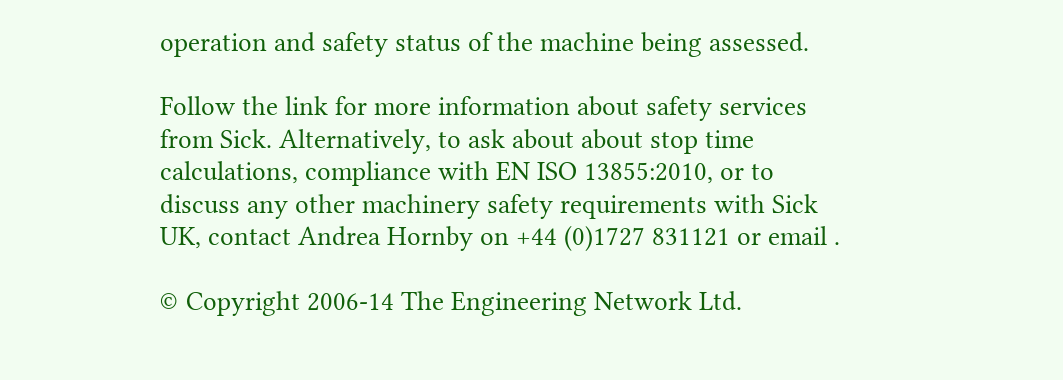operation and safety status of the machine being assessed.

Follow the link for more information about safety services from Sick. Alternatively, to ask about about stop time calculations, compliance with EN ISO 13855:2010, or to discuss any other machinery safety requirements with Sick UK, contact Andrea Hornby on +44 (0)1727 831121 or email .

© Copyright 2006-14 The Engineering Network Ltd.